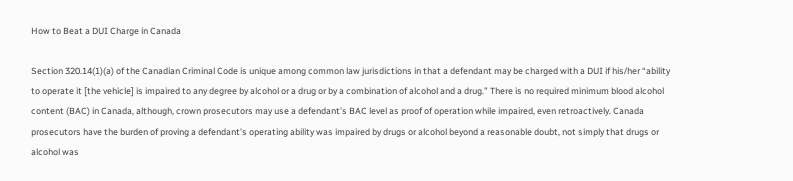How to Beat a DUI Charge in Canada

Section 320.14(1)(a) of the Canadian Criminal Code is unique among common law jurisdictions in that a defendant may be charged with a DUI if his/her “ability to operate it [the vehicle] is impaired to any degree by alcohol or a drug or by a combination of alcohol and a drug.” There is no required minimum blood alcohol content (BAC) in Canada, although, crown prosecutors may use a defendant’s BAC level as proof of operation while impaired, even retroactively. Canada prosecutors have the burden of proving a defendant’s operating ability was impaired by drugs or alcohol beyond a reasonable doubt, not simply that drugs or alcohol was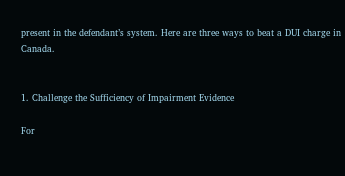present in the defendant’s system. Here are three ways to beat a DUI charge in Canada.


1. Challenge the Sufficiency of Impairment Evidence

For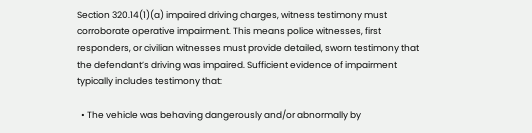Section 320.14(1)(a) impaired driving charges, witness testimony must corroborate operative impairment. This means police witnesses, first responders, or civilian witnesses must provide detailed, sworn testimony that the defendant’s driving was impaired. Sufficient evidence of impairment typically includes testimony that:

  • The vehicle was behaving dangerously and/or abnormally by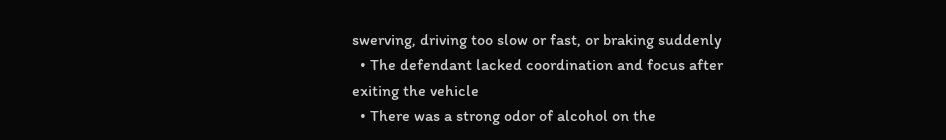swerving, driving too slow or fast, or braking suddenly
  • The defendant lacked coordination and focus after exiting the vehicle
  • There was a strong odor of alcohol on the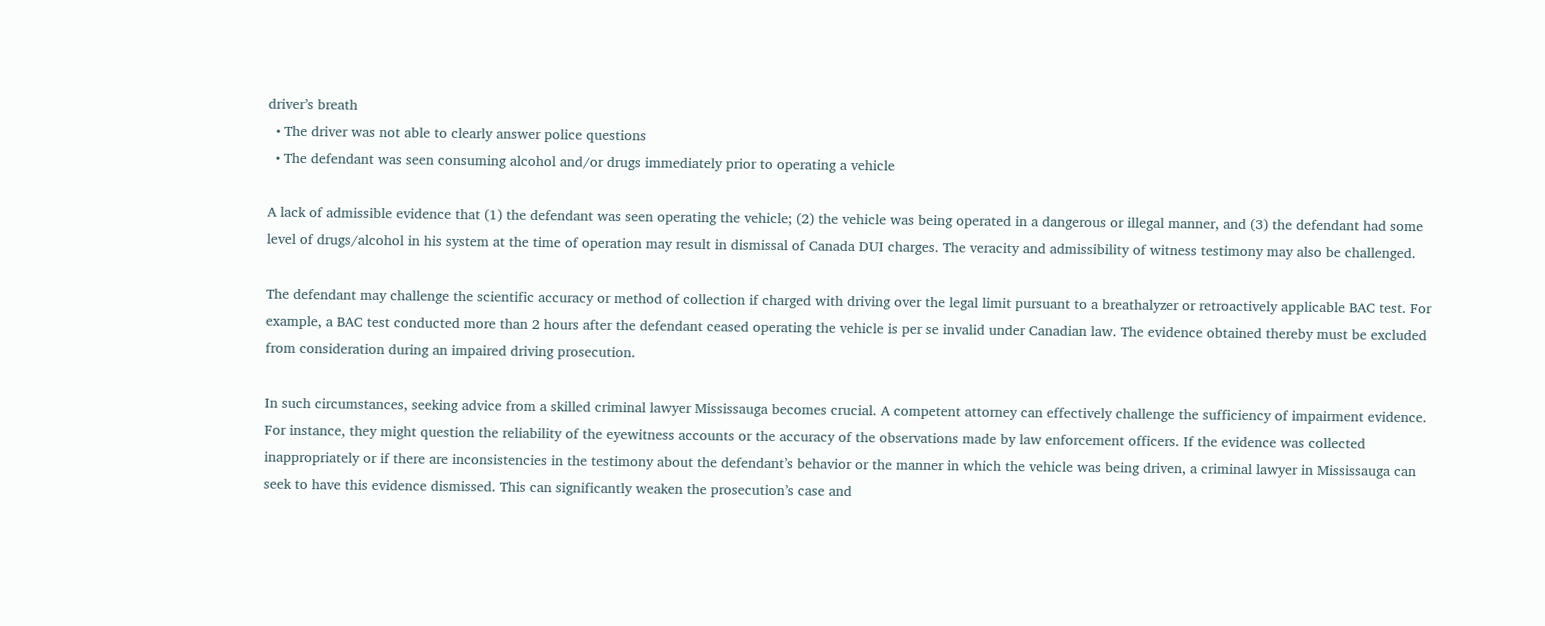driver’s breath
  • The driver was not able to clearly answer police questions
  • The defendant was seen consuming alcohol and/or drugs immediately prior to operating a vehicle

A lack of admissible evidence that (1) the defendant was seen operating the vehicle; (2) the vehicle was being operated in a dangerous or illegal manner, and (3) the defendant had some level of drugs/alcohol in his system at the time of operation may result in dismissal of Canada DUI charges. The veracity and admissibility of witness testimony may also be challenged.

The defendant may challenge the scientific accuracy or method of collection if charged with driving over the legal limit pursuant to a breathalyzer or retroactively applicable BAC test. For example, a BAC test conducted more than 2 hours after the defendant ceased operating the vehicle is per se invalid under Canadian law. The evidence obtained thereby must be excluded from consideration during an impaired driving prosecution.

In such circumstances, seeking advice from a skilled criminal lawyer Mississauga becomes crucial. A competent attorney can effectively challenge the sufficiency of impairment evidence. For instance, they might question the reliability of the eyewitness accounts or the accuracy of the observations made by law enforcement officers. If the evidence was collected inappropriately or if there are inconsistencies in the testimony about the defendant’s behavior or the manner in which the vehicle was being driven, a criminal lawyer in Mississauga can seek to have this evidence dismissed. This can significantly weaken the prosecution’s case and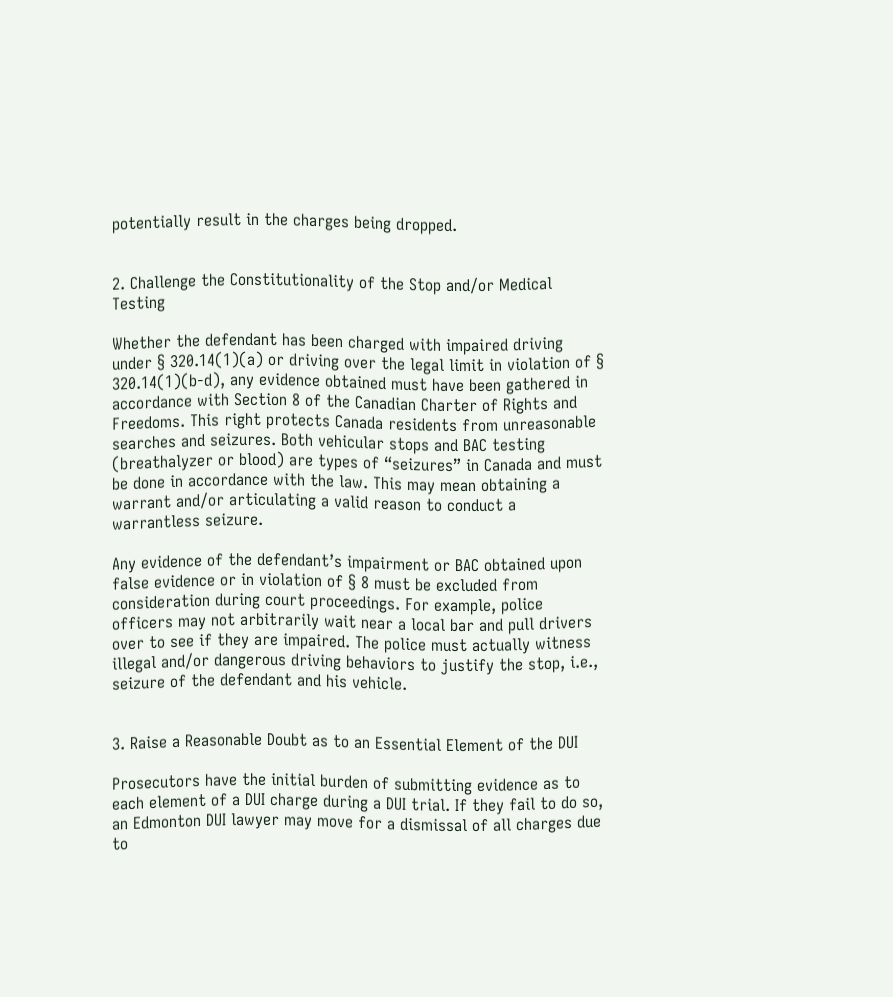potentially result in the charges being dropped.


2. Challenge the Constitutionality of the Stop and/or Medical Testing

Whether the defendant has been charged with impaired driving under § 320.14(1)(a) or driving over the legal limit in violation of § 320.14(1)(b-d), any evidence obtained must have been gathered in accordance with Section 8 of the Canadian Charter of Rights and Freedoms. This right protects Canada residents from unreasonable searches and seizures. Both vehicular stops and BAC testing (breathalyzer or blood) are types of “seizures” in Canada and must be done in accordance with the law. This may mean obtaining a warrant and/or articulating a valid reason to conduct a warrantless seizure.

Any evidence of the defendant’s impairment or BAC obtained upon false evidence or in violation of § 8 must be excluded from consideration during court proceedings. For example, police officers may not arbitrarily wait near a local bar and pull drivers over to see if they are impaired. The police must actually witness illegal and/or dangerous driving behaviors to justify the stop, i.e., seizure of the defendant and his vehicle.


3. Raise a Reasonable Doubt as to an Essential Element of the DUI

Prosecutors have the initial burden of submitting evidence as to each element of a DUI charge during a DUI trial. If they fail to do so, an Edmonton DUI lawyer may move for a dismissal of all charges due to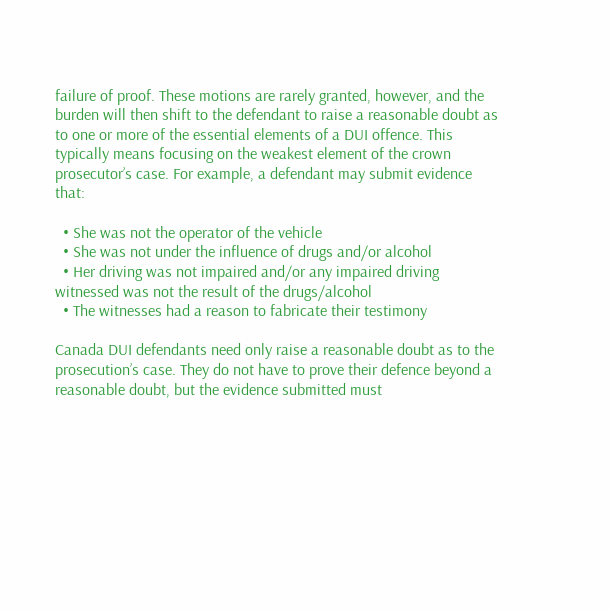failure of proof. These motions are rarely granted, however, and the burden will then shift to the defendant to raise a reasonable doubt as to one or more of the essential elements of a DUI offence. This typically means focusing on the weakest element of the crown prosecutor’s case. For example, a defendant may submit evidence that:

  • She was not the operator of the vehicle
  • She was not under the influence of drugs and/or alcohol
  • Her driving was not impaired and/or any impaired driving witnessed was not the result of the drugs/alcohol
  • The witnesses had a reason to fabricate their testimony

Canada DUI defendants need only raise a reasonable doubt as to the prosecution’s case. They do not have to prove their defence beyond a reasonable doubt, but the evidence submitted must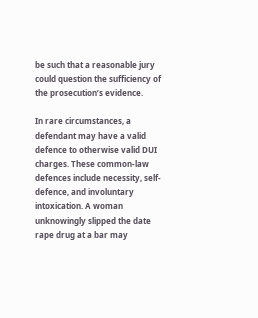be such that a reasonable jury could question the sufficiency of the prosecution’s evidence.

In rare circumstances, a defendant may have a valid defence to otherwise valid DUI charges. These common-law defences include necessity, self-defence, and involuntary intoxication. A woman unknowingly slipped the date rape drug at a bar may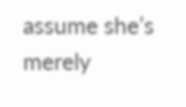assume she’s merely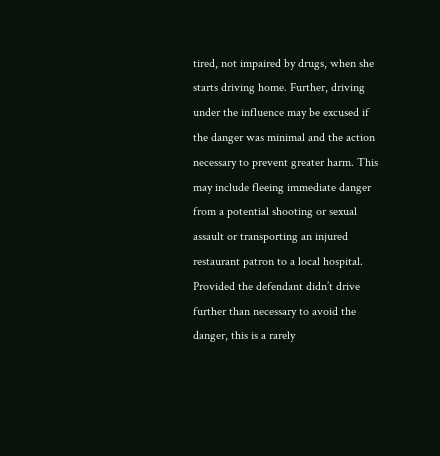tired, not impaired by drugs, when she starts driving home. Further, driving under the influence may be excused if the danger was minimal and the action necessary to prevent greater harm. This may include fleeing immediate danger from a potential shooting or sexual assault or transporting an injured restaurant patron to a local hospital. Provided the defendant didn’t drive further than necessary to avoid the danger, this is a rarely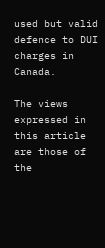used but valid defence to DUI charges in Canada.

The views expressed in this article are those of the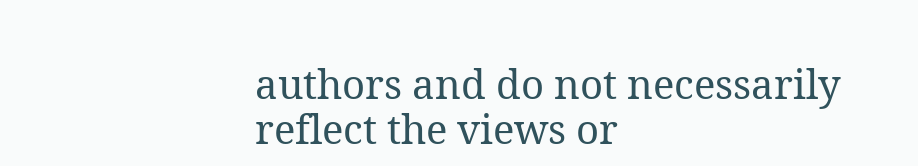authors and do not necessarily reflect the views or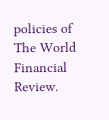policies of The World Financial Review.